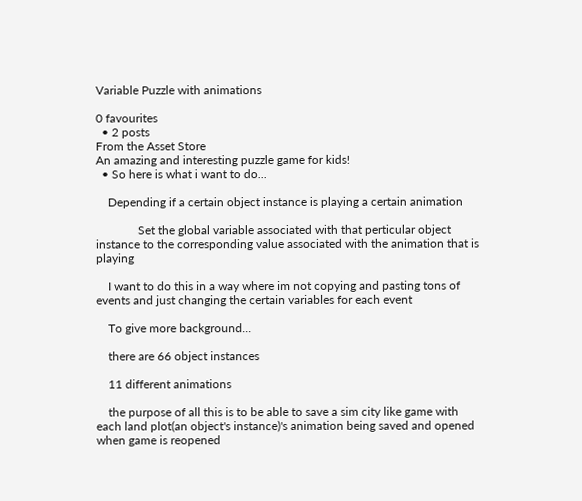Variable Puzzle with animations

0 favourites
  • 2 posts
From the Asset Store
An amazing and interesting puzzle game for kids!
  • So here is what i want to do...

    Depending if a certain object instance is playing a certain animation

              Set the global variable associated with that perticular object instance to the corresponding value associated with the animation that is playing

    I want to do this in a way where im not copying and pasting tons of events and just changing the certain variables for each event

    To give more background...

    there are 66 object instances

    11 different animations

    the purpose of all this is to be able to save a sim city like game with each land plot(an object's instance)'s animation being saved and opened when game is reopened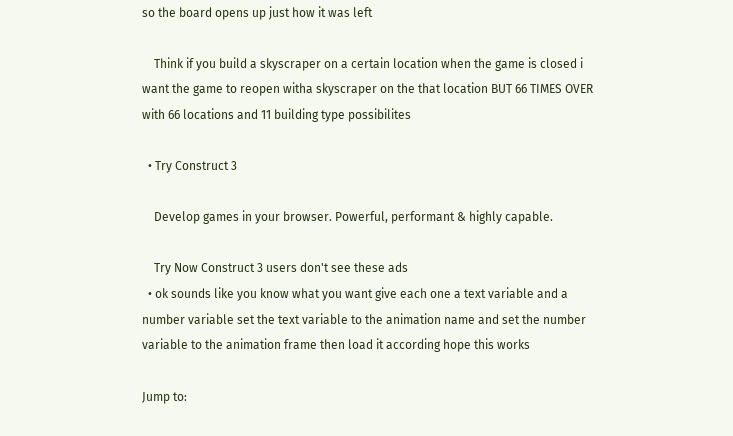so the board opens up just how it was left

    Think if you build a skyscraper on a certain location when the game is closed i want the game to reopen witha skyscraper on the that location BUT 66 TIMES OVER with 66 locations and 11 building type possibilites

  • Try Construct 3

    Develop games in your browser. Powerful, performant & highly capable.

    Try Now Construct 3 users don't see these ads
  • ok sounds like you know what you want give each one a text variable and a number variable set the text variable to the animation name and set the number variable to the animation frame then load it according hope this works

Jump to: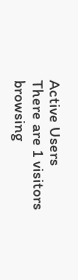Active Users
There are 1 visitors browsing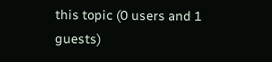this topic (0 users and 1 guests)